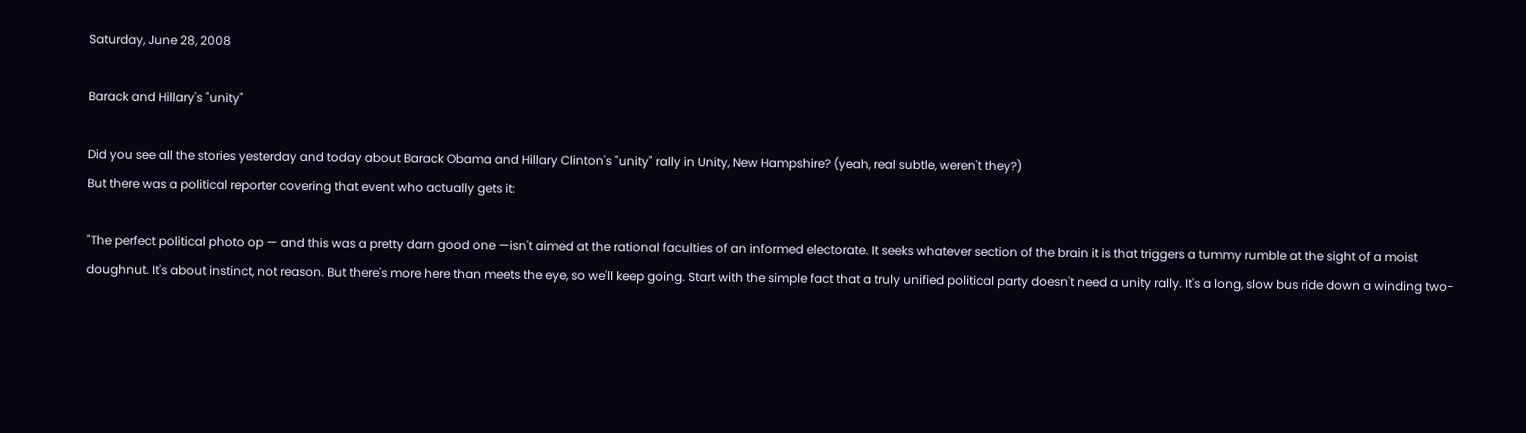Saturday, June 28, 2008

Barack and Hillary's "unity"

Did you see all the stories yesterday and today about Barack Obama and Hillary Clinton's "unity" rally in Unity, New Hampshire? (yeah, real subtle, weren't they?)
But there was a political reporter covering that event who actually gets it:

"The perfect political photo op — and this was a pretty darn good one —isn't aimed at the rational faculties of an informed electorate. It seeks whatever section of the brain it is that triggers a tummy rumble at the sight of a moist doughnut. It's about instinct, not reason. But there's more here than meets the eye, so we'll keep going. Start with the simple fact that a truly unified political party doesn't need a unity rally. It's a long, slow bus ride down a winding two-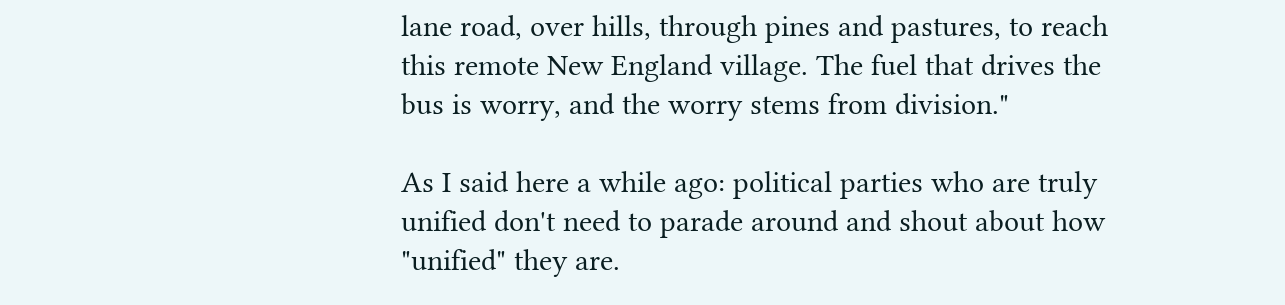lane road, over hills, through pines and pastures, to reach this remote New England village. The fuel that drives the bus is worry, and the worry stems from division."

As I said here a while ago: political parties who are truly unified don't need to parade around and shout about how "unified" they are.